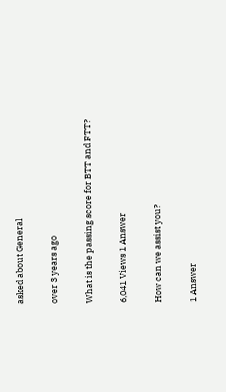asked about General

over 3 years ago

What is the passing score for BTT and FTT?

6,041 Views 1 Answer

How can we assist you?

1 Answer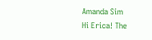Amanda Sim
Hi Erica! The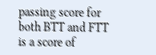passing score for both BTT and FTT is a score of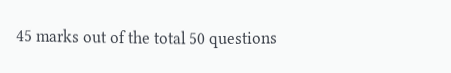45 marks out of the total 50 questions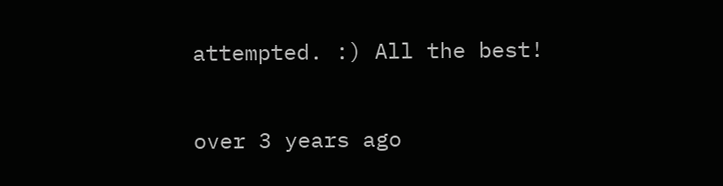attempted. :) All the best!

over 3 years ago